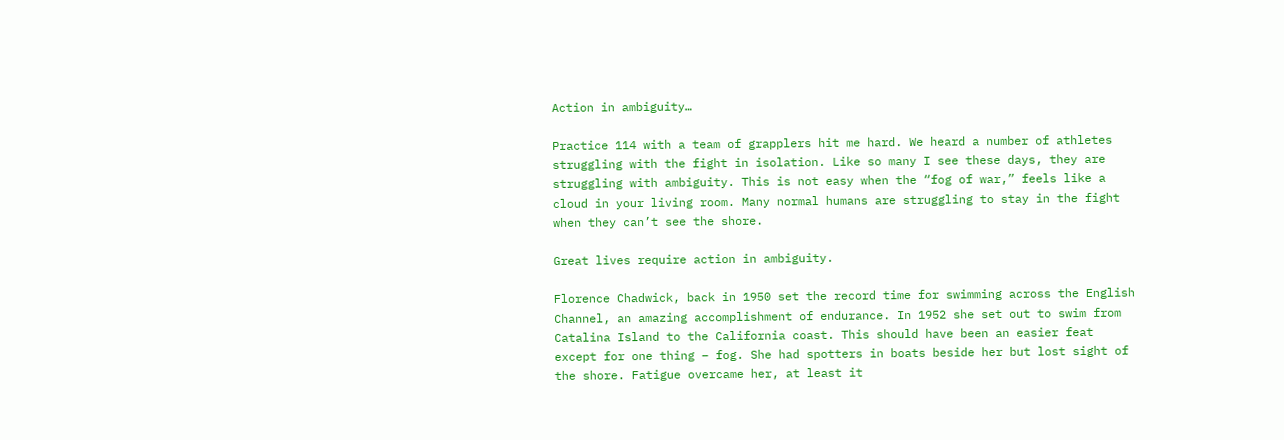Action in ambiguity…

Practice 114 with a team of grapplers hit me hard. We heard a number of athletes struggling with the fight in isolation. Like so many I see these days, they are struggling with ambiguity. This is not easy when the “fog of war,” feels like a cloud in your living room. Many normal humans are struggling to stay in the fight when they can’t see the shore.

Great lives require action in ambiguity.

Florence Chadwick, back in 1950 set the record time for swimming across the English Channel, an amazing accomplishment of endurance. In 1952 she set out to swim from Catalina Island to the California coast. This should have been an easier feat except for one thing – fog. She had spotters in boats beside her but lost sight of the shore. Fatigue overcame her, at least it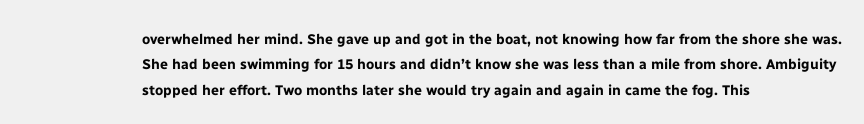overwhelmed her mind. She gave up and got in the boat, not knowing how far from the shore she was. She had been swimming for 15 hours and didn’t know she was less than a mile from shore. Ambiguity stopped her effort. Two months later she would try again and again in came the fog. This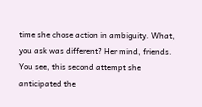time she chose action in ambiguity. What, you ask was different? Her mind, friends. You see, this second attempt she anticipated the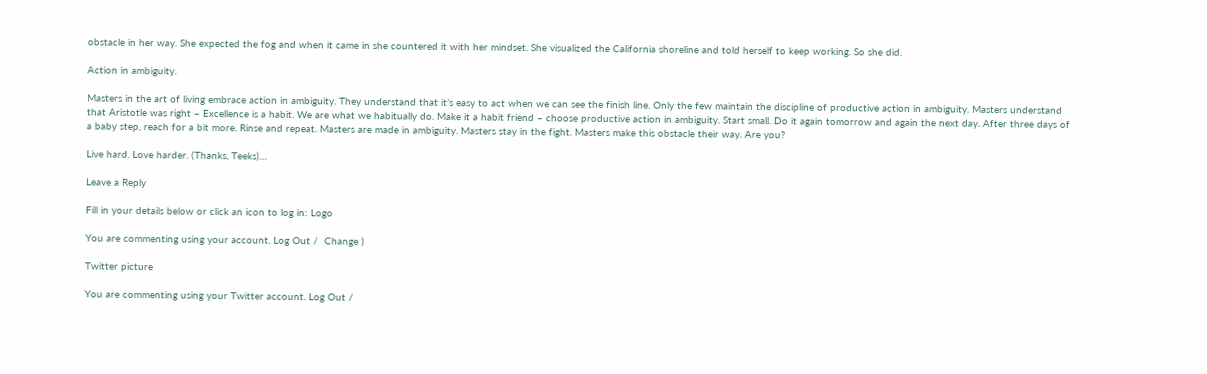obstacle in her way. She expected the fog and when it came in she countered it with her mindset. She visualized the California shoreline and told herself to keep working. So she did.

Action in ambiguity.

Masters in the art of living embrace action in ambiguity. They understand that it’s easy to act when we can see the finish line. Only the few maintain the discipline of productive action in ambiguity. Masters understand that Aristotle was right – Excellence is a habit. We are what we habitually do. Make it a habit friend – choose productive action in ambiguity. Start small. Do it again tomorrow and again the next day. After three days of a baby step, reach for a bit more. Rinse and repeat. Masters are made in ambiguity. Masters stay in the fight. Masters make this obstacle their way. Are you?

Live hard. Love harder. (Thanks, Teeks)…

Leave a Reply

Fill in your details below or click an icon to log in: Logo

You are commenting using your account. Log Out /  Change )

Twitter picture

You are commenting using your Twitter account. Log Out /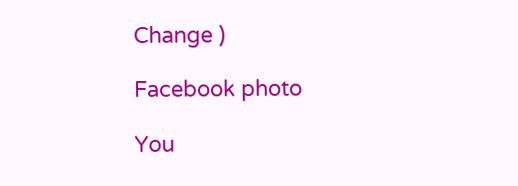Change )

Facebook photo

You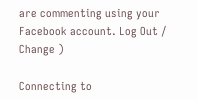are commenting using your Facebook account. Log Out /  Change )

Connecting to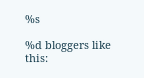%s

%d bloggers like this: